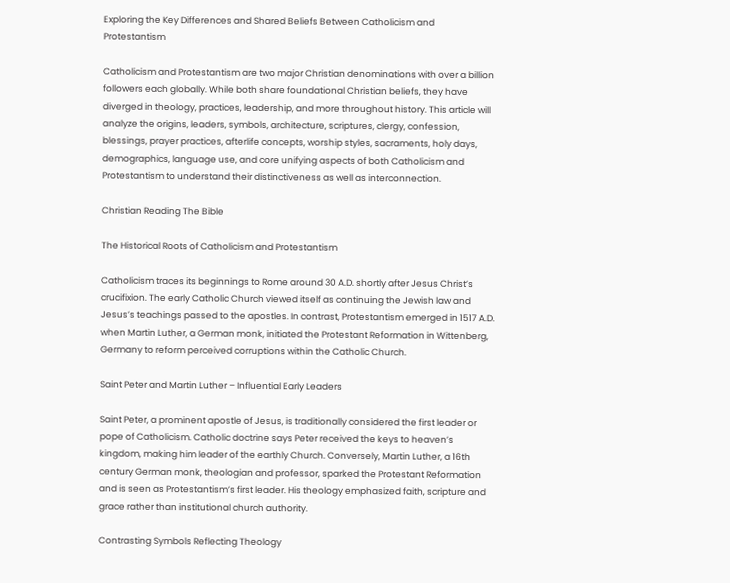Exploring the Key Differences and Shared Beliefs Between Catholicism and Protestantism

Catholicism and Protestantism are two major Christian denominations with over a billion followers each globally. While both share foundational Christian beliefs, they have diverged in theology, practices, leadership, and more throughout history. This article will analyze the origins, leaders, symbols, architecture, scriptures, clergy, confession, blessings, prayer practices, afterlife concepts, worship styles, sacraments, holy days, demographics, language use, and core unifying aspects of both Catholicism and Protestantism to understand their distinctiveness as well as interconnection.

Christian Reading The Bible

The Historical Roots of Catholicism and Protestantism

Catholicism traces its beginnings to Rome around 30 A.D. shortly after Jesus Christ’s crucifixion. The early Catholic Church viewed itself as continuing the Jewish law and Jesus’s teachings passed to the apostles. In contrast, Protestantism emerged in 1517 A.D. when Martin Luther, a German monk, initiated the Protestant Reformation in Wittenberg, Germany to reform perceived corruptions within the Catholic Church.

Saint Peter and Martin Luther – Influential Early Leaders

Saint Peter, a prominent apostle of Jesus, is traditionally considered the first leader or pope of Catholicism. Catholic doctrine says Peter received the keys to heaven’s kingdom, making him leader of the earthly Church. Conversely, Martin Luther, a 16th century German monk, theologian and professor, sparked the Protestant Reformation and is seen as Protestantism’s first leader. His theology emphasized faith, scripture and grace rather than institutional church authority.

Contrasting Symbols Reflecting Theology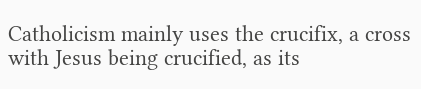Catholicism mainly uses the crucifix, a cross with Jesus being crucified, as its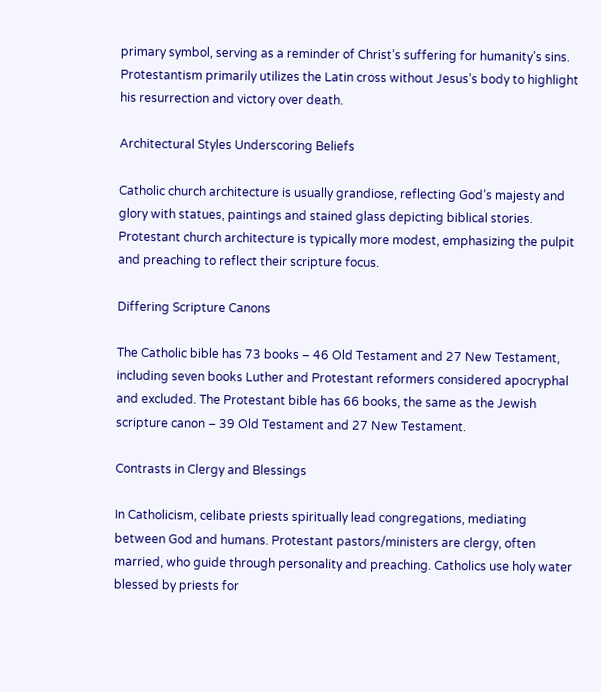primary symbol, serving as a reminder of Christ’s suffering for humanity’s sins. Protestantism primarily utilizes the Latin cross without Jesus’s body to highlight his resurrection and victory over death.

Architectural Styles Underscoring Beliefs

Catholic church architecture is usually grandiose, reflecting God’s majesty and glory with statues, paintings and stained glass depicting biblical stories. Protestant church architecture is typically more modest, emphasizing the pulpit and preaching to reflect their scripture focus.

Differing Scripture Canons

The Catholic bible has 73 books – 46 Old Testament and 27 New Testament, including seven books Luther and Protestant reformers considered apocryphal and excluded. The Protestant bible has 66 books, the same as the Jewish scripture canon – 39 Old Testament and 27 New Testament.

Contrasts in Clergy and Blessings

In Catholicism, celibate priests spiritually lead congregations, mediating between God and humans. Protestant pastors/ministers are clergy, often married, who guide through personality and preaching. Catholics use holy water blessed by priests for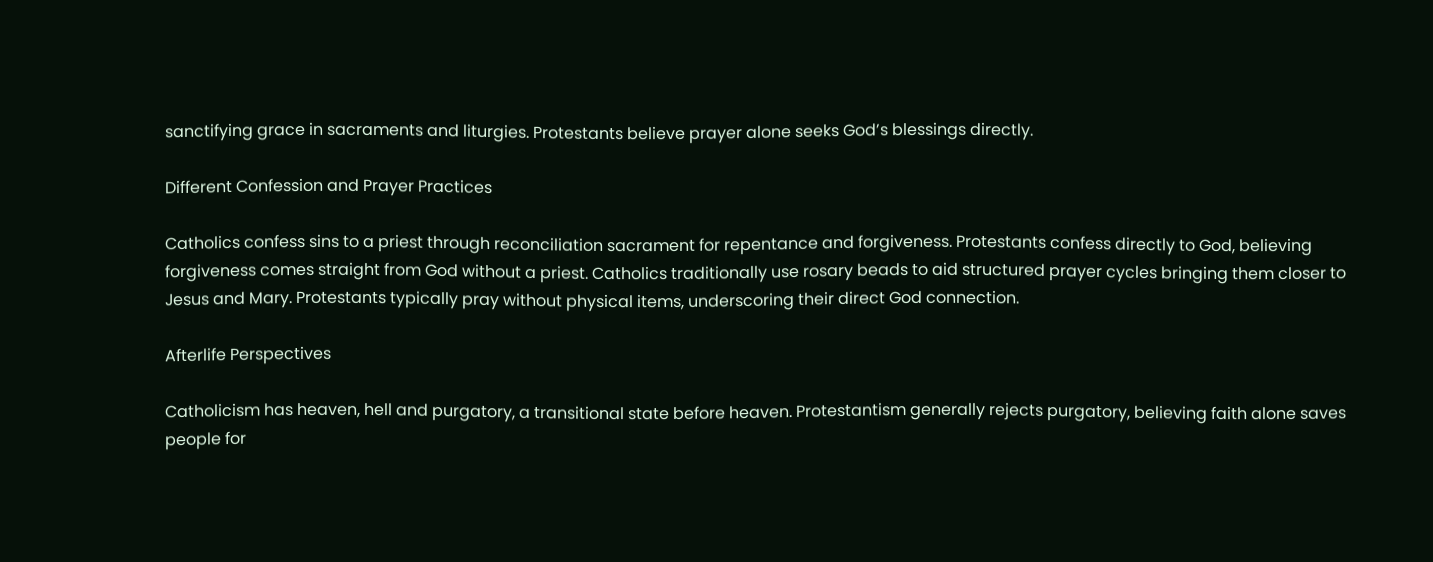sanctifying grace in sacraments and liturgies. Protestants believe prayer alone seeks God’s blessings directly.

Different Confession and Prayer Practices

Catholics confess sins to a priest through reconciliation sacrament for repentance and forgiveness. Protestants confess directly to God, believing forgiveness comes straight from God without a priest. Catholics traditionally use rosary beads to aid structured prayer cycles bringing them closer to Jesus and Mary. Protestants typically pray without physical items, underscoring their direct God connection.

Afterlife Perspectives

Catholicism has heaven, hell and purgatory, a transitional state before heaven. Protestantism generally rejects purgatory, believing faith alone saves people for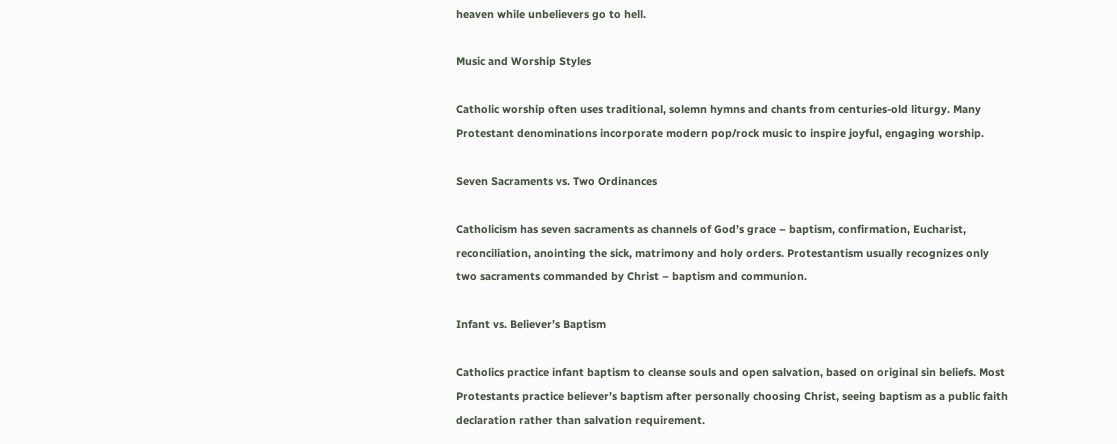heaven while unbelievers go to hell.

Music and Worship Styles

Catholic worship often uses traditional, solemn hymns and chants from centuries-old liturgy. Many Protestant denominations incorporate modern pop/rock music to inspire joyful, engaging worship.

Seven Sacraments vs. Two Ordinances

Catholicism has seven sacraments as channels of God’s grace – baptism, confirmation, Eucharist, reconciliation, anointing the sick, matrimony and holy orders. Protestantism usually recognizes only two sacraments commanded by Christ – baptism and communion.

Infant vs. Believer’s Baptism

Catholics practice infant baptism to cleanse souls and open salvation, based on original sin beliefs. Most Protestants practice believer’s baptism after personally choosing Christ, seeing baptism as a public faith declaration rather than salvation requirement.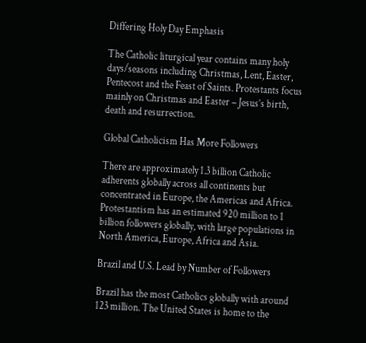Differing Holy Day Emphasis

The Catholic liturgical year contains many holy days/seasons including Christmas, Lent, Easter, Pentecost and the Feast of Saints. Protestants focus mainly on Christmas and Easter – Jesus’s birth, death and resurrection.

Global Catholicism Has More Followers

There are approximately 1.3 billion Catholic adherents globally across all continents but concentrated in Europe, the Americas and Africa. Protestantism has an estimated 920 million to 1 billion followers globally, with large populations in North America, Europe, Africa and Asia.

Brazil and U.S. Lead by Number of Followers

Brazil has the most Catholics globally with around 123 million. The United States is home to the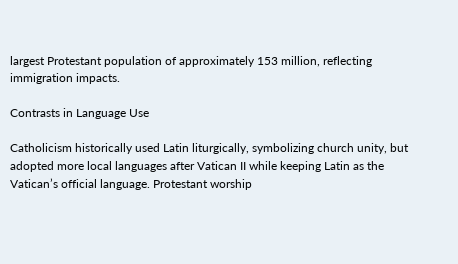largest Protestant population of approximately 153 million, reflecting immigration impacts.

Contrasts in Language Use

Catholicism historically used Latin liturgically, symbolizing church unity, but adopted more local languages after Vatican II while keeping Latin as the Vatican’s official language. Protestant worship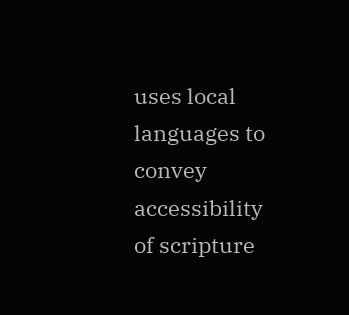uses local languages to convey accessibility of scripture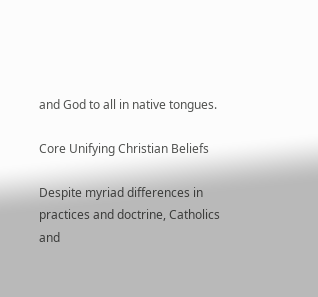and God to all in native tongues.

Core Unifying Christian Beliefs

Despite myriad differences in practices and doctrine, Catholics and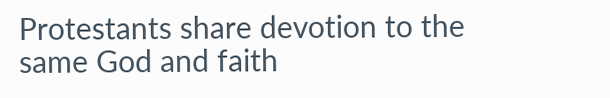Protestants share devotion to the same God and faith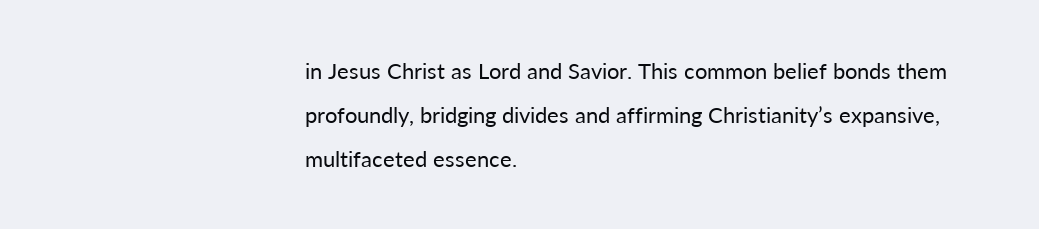in Jesus Christ as Lord and Savior. This common belief bonds them profoundly, bridging divides and affirming Christianity’s expansive, multifaceted essence.